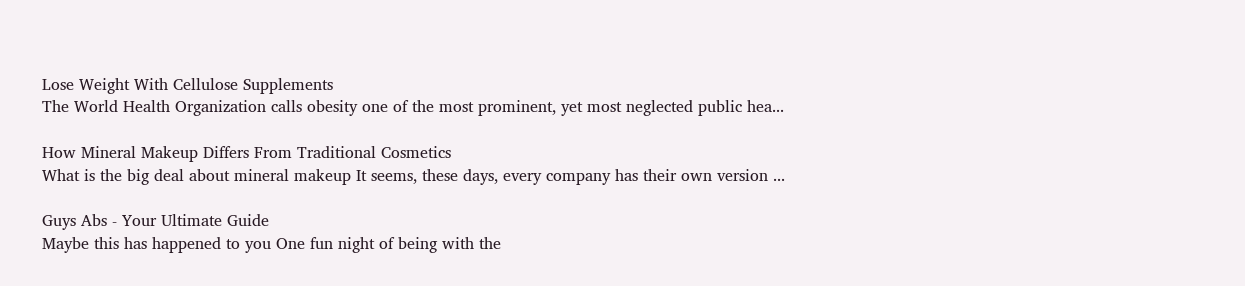Lose Weight With Cellulose Supplements
The World Health Organization calls obesity one of the most prominent, yet most neglected public hea...

How Mineral Makeup Differs From Traditional Cosmetics
What is the big deal about mineral makeup It seems, these days, every company has their own version ...

Guys Abs - Your Ultimate Guide
Maybe this has happened to you One fun night of being with the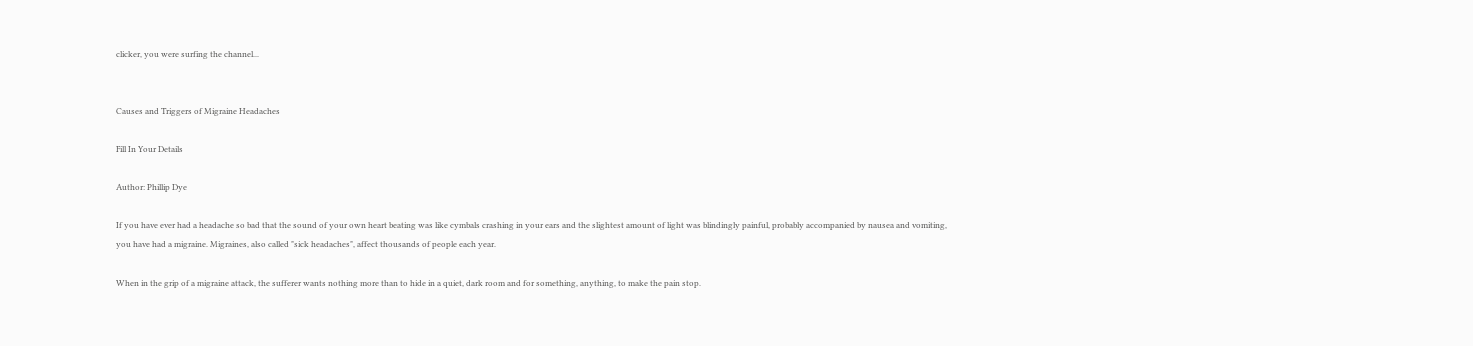clicker, you were surfing the channel...


Causes and Triggers of Migraine Headaches

Fill In Your Details

Author: Phillip Dye

If you have ever had a headache so bad that the sound of your own heart beating was like cymbals crashing in your ears and the slightest amount of light was blindingly painful, probably accompanied by nausea and vomiting, you have had a migraine. Migraines, also called "sick headaches", affect thousands of people each year.

When in the grip of a migraine attack, the sufferer wants nothing more than to hide in a quiet, dark room and for something, anything, to make the pain stop.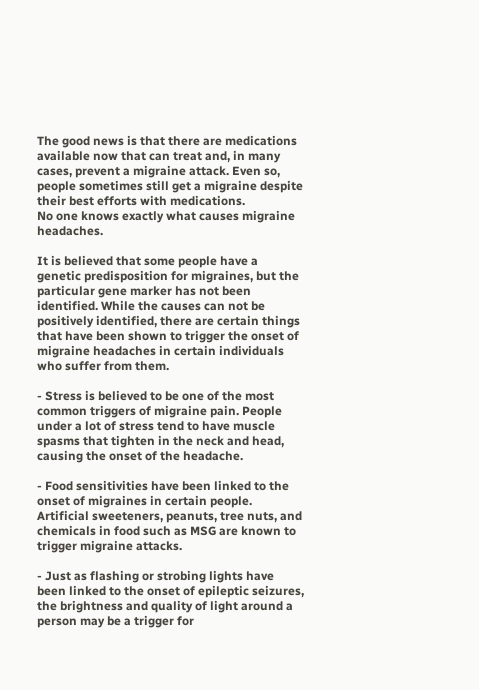The good news is that there are medications available now that can treat and, in many cases, prevent a migraine attack. Even so, people sometimes still get a migraine despite their best efforts with medications.
No one knows exactly what causes migraine headaches.

It is believed that some people have a genetic predisposition for migraines, but the particular gene marker has not been identified. While the causes can not be positively identified, there are certain things that have been shown to trigger the onset of migraine headaches in certain individuals who suffer from them.

- Stress is believed to be one of the most common triggers of migraine pain. People under a lot of stress tend to have muscle spasms that tighten in the neck and head, causing the onset of the headache.

- Food sensitivities have been linked to the onset of migraines in certain people. Artificial sweeteners, peanuts, tree nuts, and chemicals in food such as MSG are known to trigger migraine attacks.

- Just as flashing or strobing lights have been linked to the onset of epileptic seizures, the brightness and quality of light around a person may be a trigger for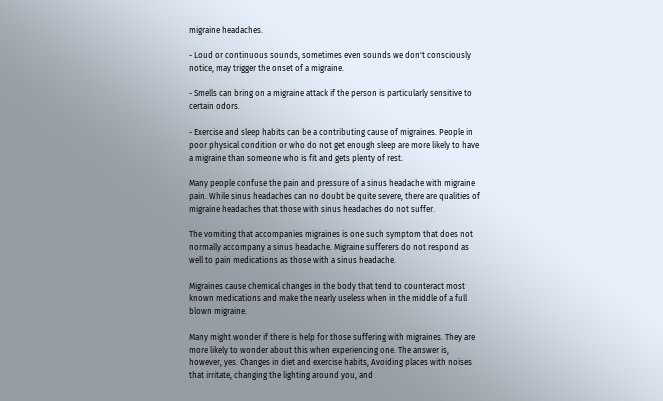migraine headaches.

- Loud or continuous sounds, sometimes even sounds we don't consciously notice, may trigger the onset of a migraine.

- Smells can bring on a migraine attack if the person is particularly sensitive to certain odors.

- Exercise and sleep habits can be a contributing cause of migraines. People in poor physical condition or who do not get enough sleep are more likely to have a migraine than someone who is fit and gets plenty of rest.

Many people confuse the pain and pressure of a sinus headache with migraine pain. While sinus headaches can no doubt be quite severe, there are qualities of migraine headaches that those with sinus headaches do not suffer.

The vomiting that accompanies migraines is one such symptom that does not normally accompany a sinus headache. Migraine sufferers do not respond as well to pain medications as those with a sinus headache.

Migraines cause chemical changes in the body that tend to counteract most known medications and make the nearly useless when in the middle of a full blown migraine.

Many might wonder if there is help for those suffering with migraines. They are more likely to wonder about this when experiencing one. The answer is, however, yes. Changes in diet and exercise habits, Avoiding places with noises that irritate, changing the lighting around you, and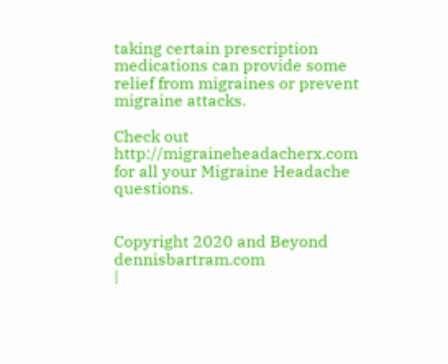taking certain prescription medications can provide some relief from migraines or prevent migraine attacks.

Check out http://migraineheadacherx.com for all your Migraine Headache questions.


Copyright 2020 and Beyond dennisbartram.com
|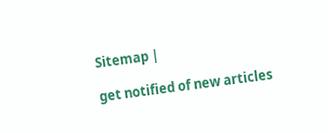Sitemap |

get notified of new articles